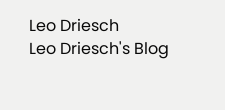Leo Driesch
Leo Driesch's Blog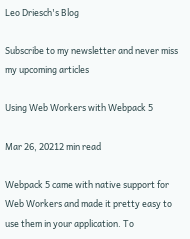Leo Driesch's Blog

Subscribe to my newsletter and never miss my upcoming articles

Using Web Workers with Webpack 5

Mar 26, 20212 min read

Webpack 5 came with native support for Web Workers and made it pretty easy to use them in your application. To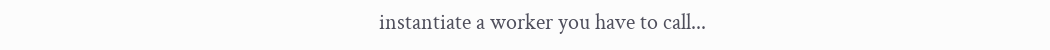instantiate a worker you have to call...